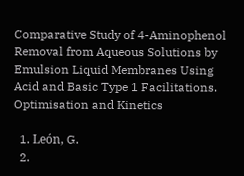Comparative Study of 4-Aminophenol Removal from Aqueous Solutions by Emulsion Liquid Membranes Using Acid and Basic Type 1 Facilitations. Optimisation and Kinetics

  1. León, G.
  2.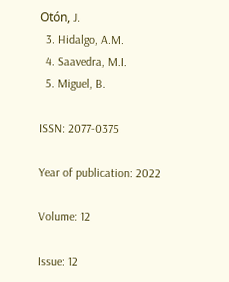Otón, J.
  3. Hidalgo, A.M.
  4. Saavedra, M.I.
  5. Miguel, B.

ISSN: 2077-0375

Year of publication: 2022

Volume: 12

Issue: 12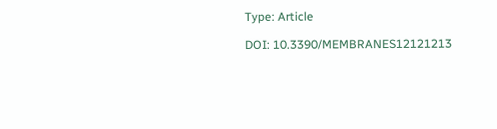Type: Article

DOI: 10.3390/MEMBRANES12121213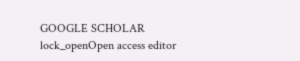GOOGLE SCHOLAR lock_openOpen access editor